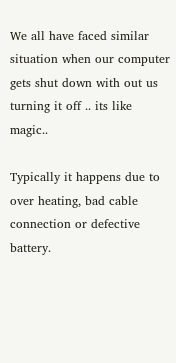We all have faced similar situation when our computer gets shut down with out us turning it off .. its like magic..

Typically it happens due to over heating, bad cable connection or defective battery.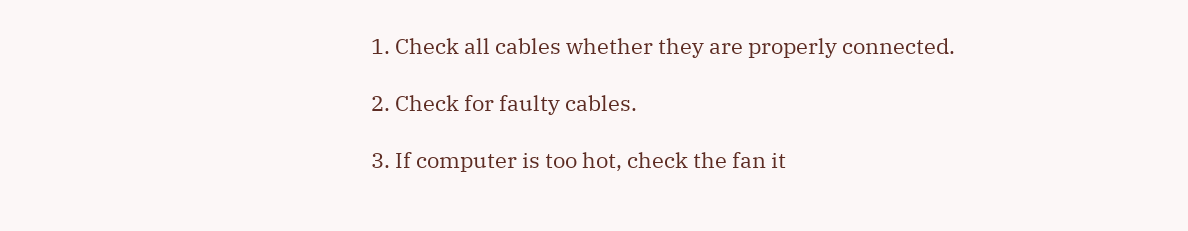1. Check all cables whether they are properly connected.

2. Check for faulty cables.

3. If computer is too hot, check the fan it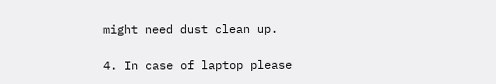might need dust clean up.

4. In case of laptop please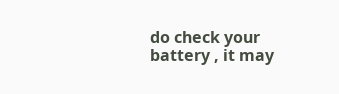do check your battery , it may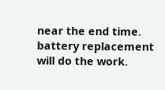near the end time. battery replacement will do the work.